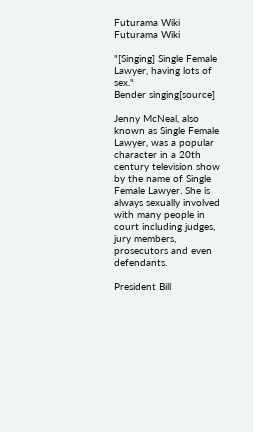Futurama Wiki
Futurama Wiki

"[Singing] Single Female Lawyer, having lots of sex."
Bender singing[source]

Jenny McNeal, also known as Single Female Lawyer, was a popular character in a 20th century television show by the name of Single Female Lawyer. She is always sexually involved with many people in court including judges, jury members, prosecutors and even defendants.

President Bill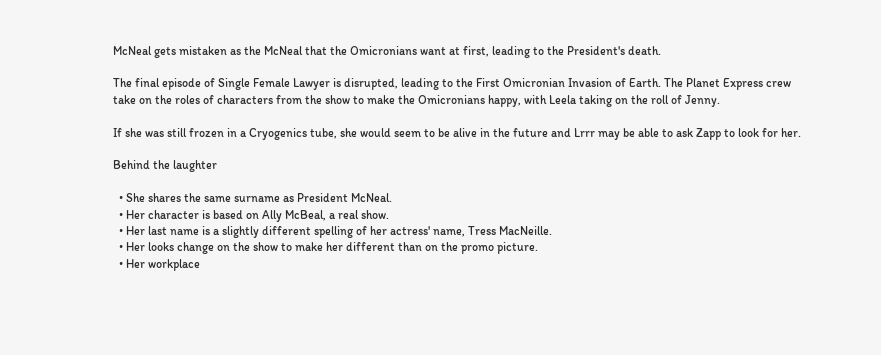McNeal gets mistaken as the McNeal that the Omicronians want at first, leading to the President's death.

The final episode of Single Female Lawyer is disrupted, leading to the First Omicronian Invasion of Earth. The Planet Express crew take on the roles of characters from the show to make the Omicronians happy, with Leela taking on the roll of Jenny.

If she was still frozen in a Cryogenics tube, she would seem to be alive in the future and Lrrr may be able to ask Zapp to look for her.

Behind the laughter

  • She shares the same surname as President McNeal.
  • Her character is based on Ally McBeal, a real show.
  • Her last name is a slightly different spelling of her actress' name, Tress MacNeille.
  • Her looks change on the show to make her different than on the promo picture.
  • Her workplace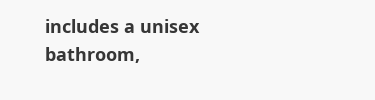includes a unisex bathroom,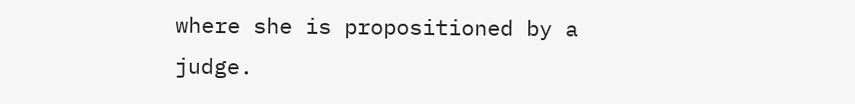where she is propositioned by a judge.